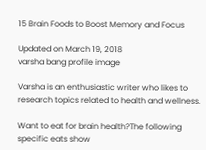15 Brain Foods to Boost Memory and Focus

Updated on March 19, 2018
varsha bang profile image

Varsha is an enthusiastic writer who likes to research topics related to health and wellness.

Want to eat for brain health?The following specific eats show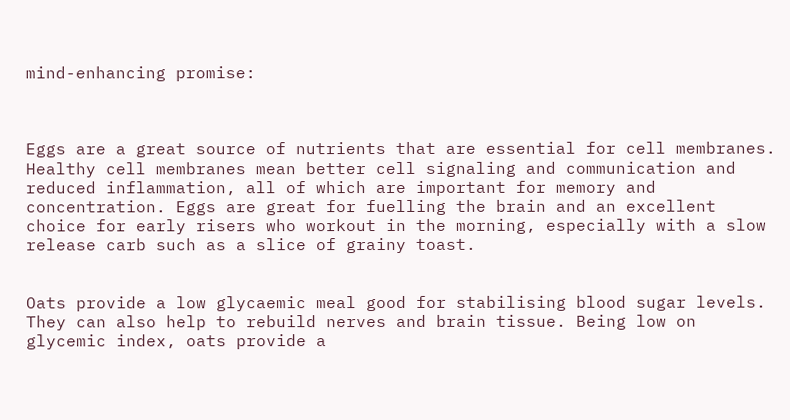mind-enhancing promise:



Eggs are a great source of nutrients that are essential for cell membranes. Healthy cell membranes mean better cell signaling and communication and reduced inflammation, all of which are important for memory and concentration. Eggs are great for fuelling the brain and an excellent choice for early risers who workout in the morning, especially with a slow release carb such as a slice of grainy toast.


Oats provide a low glycaemic meal good for stabilising blood sugar levels. They can also help to rebuild nerves and brain tissue. Being low on glycemic index, oats provide a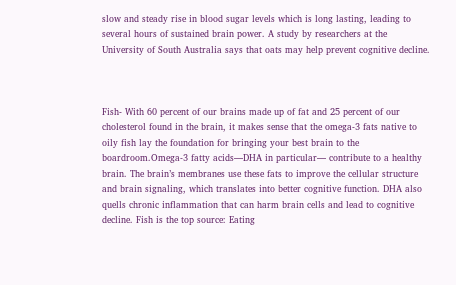slow and steady rise in blood sugar levels which is long lasting, leading to several hours of sustained brain power. A study by researchers at the University of South Australia says that oats may help prevent cognitive decline.



Fish- With 60 percent of our brains made up of fat and 25 percent of our cholesterol found in the brain, it makes sense that the omega-3 fats native to oily fish lay the foundation for bringing your best brain to the boardroom.Omega-3 fatty acids—DHA in particular— contribute to a healthy brain. The brain’s membranes use these fats to improve the cellular structure and brain signaling, which translates into better cognitive function. DHA also quells chronic inflammation that can harm brain cells and lead to cognitive decline. Fish is the top source: Eating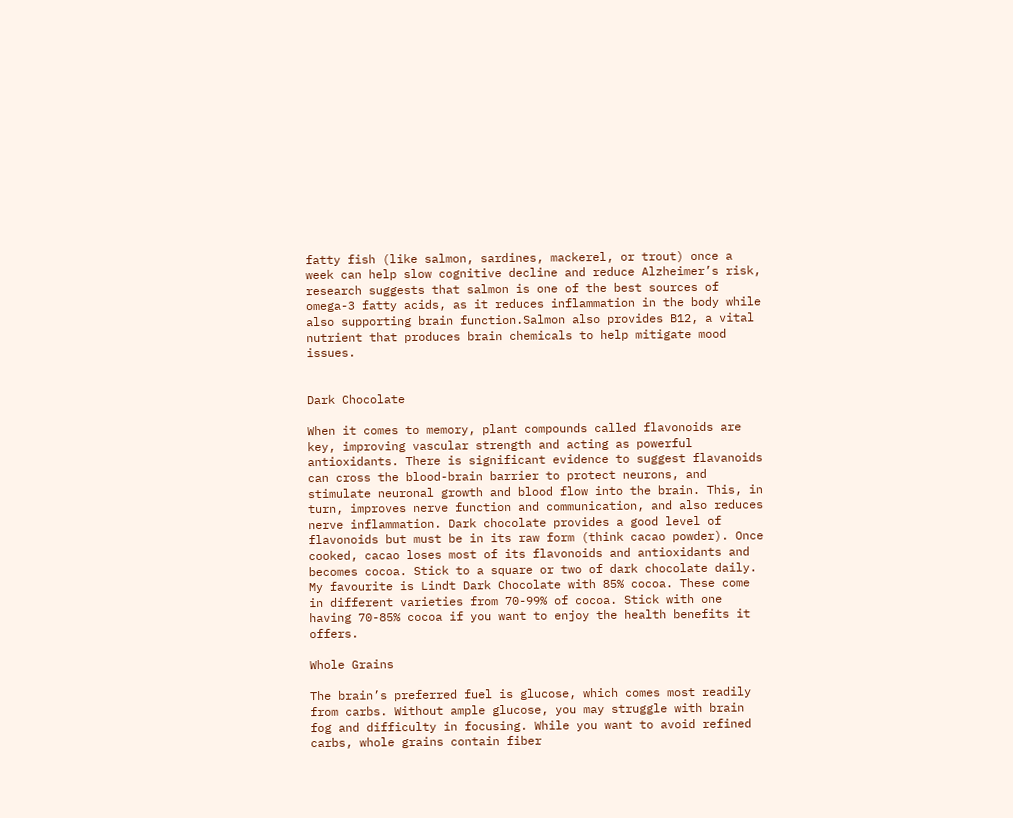fatty fish (like salmon, sardines, mackerel, or trout) once a week can help slow cognitive decline and reduce Alzheimer’s risk, research suggests that salmon is one of the best sources of omega-3 fatty acids, as it reduces inflammation in the body while also supporting brain function.Salmon also provides B12, a vital nutrient that produces brain chemicals to help mitigate mood issues.


Dark Chocolate

When it comes to memory, plant compounds called flavonoids are key, improving vascular strength and acting as powerful antioxidants. There is significant evidence to suggest flavanoids can cross the blood-brain barrier to protect neurons, and stimulate neuronal growth and blood flow into the brain. This, in turn, improves nerve function and communication, and also reduces nerve inflammation. Dark chocolate provides a good level of flavonoids but must be in its raw form (think cacao powder). Once cooked, cacao loses most of its flavonoids and antioxidants and becomes cocoa. Stick to a square or two of dark chocolate daily. My favourite is Lindt Dark Chocolate with 85% cocoa. These come in different varieties from 70-99% of cocoa. Stick with one having 70-85% cocoa if you want to enjoy the health benefits it offers.

Whole Grains

The brain’s preferred fuel is glucose, which comes most readily from carbs. Without ample glucose, you may struggle with brain fog and difficulty in focusing. While you want to avoid refined carbs, whole grains contain fiber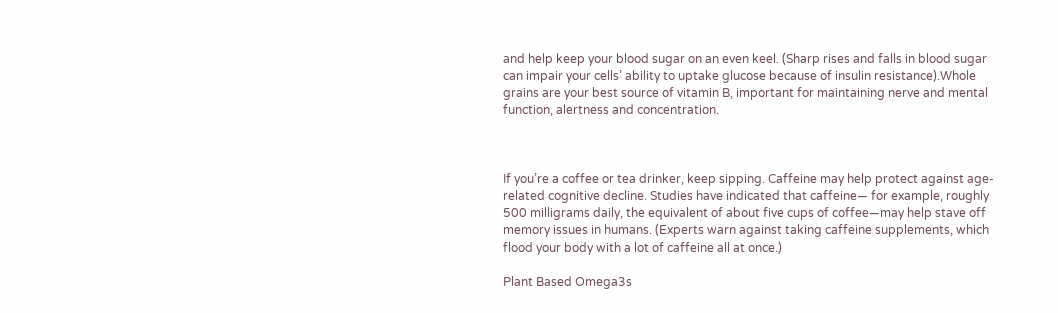and help keep your blood sugar on an even keel. (Sharp rises and falls in blood sugar can impair your cells’ ability to uptake glucose because of insulin resistance).Whole grains are your best source of vitamin B, important for maintaining nerve and mental function, alertness and concentration.



If you’re a coffee or tea drinker, keep sipping. Caffeine may help protect against age-related cognitive decline. Studies have indicated that caffeine— for example, roughly 500 milligrams daily, the equivalent of about five cups of coffee—may help stave off memory issues in humans. (Experts warn against taking caffeine supplements, which flood your body with a lot of caffeine all at once.)

Plant Based Omega3s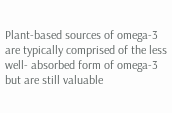Plant-based sources of omega-3 are typically comprised of the less well- absorbed form of omega-3 but are still valuable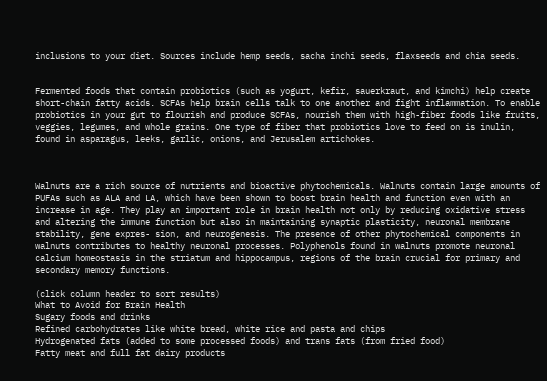inclusions to your diet. Sources include hemp seeds, sacha inchi seeds, flaxseeds and chia seeds.


Fermented foods that contain probiotics (such as yogurt, kefir, sauerkraut, and kimchi) help create short-chain fatty acids. SCFAs help brain cells talk to one another and fight inflammation. To enable probiotics in your gut to flourish and produce SCFAs, nourish them with high-fiber foods like fruits, veggies, legumes, and whole grains. One type of fiber that probiotics love to feed on is inulin, found in asparagus, leeks, garlic, onions, and Jerusalem artichokes.



Walnuts are a rich source of nutrients and bioactive phytochemicals. Walnuts contain large amounts of PUFAs such as ALA and LA, which have been shown to boost brain health and function even with an increase in age. They play an important role in brain health not only by reducing oxidative stress and altering the immune function but also in maintaining synaptic plasticity, neuronal membrane stability, gene expres- sion, and neurogenesis. The presence of other phytochemical components in walnuts contributes to healthy neuronal processes. Polyphenols found in walnuts promote neuronal calcium homeostasis in the striatum and hippocampus, regions of the brain crucial for primary and secondary memory functions.

(click column header to sort results)
What to Avoid for Brain Health
Sugary foods and drinks
Refined carbohydrates like white bread, white rice and pasta and chips
Hydrogenated fats (added to some processed foods) and trans fats (from fried food)
Fatty meat and full fat dairy products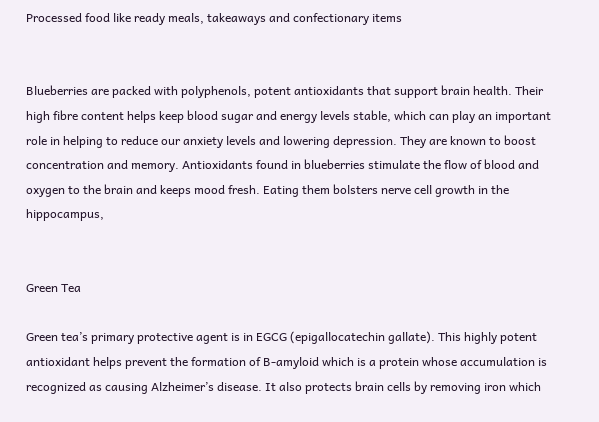Processed food like ready meals, takeaways and confectionary items


Blueberries are packed with polyphenols, potent antioxidants that support brain health. Their high fibre content helps keep blood sugar and energy levels stable, which can play an important role in helping to reduce our anxiety levels and lowering depression. They are known to boost concentration and memory. Antioxidants found in blueberries stimulate the flow of blood and oxygen to the brain and keeps mood fresh. Eating them bolsters nerve cell growth in the hippocampus,


Green Tea

Green tea’s primary protective agent is in EGCG (epigallocatechin gallate). This highly potent antioxidant helps prevent the formation of B-amyloid which is a protein whose accumulation is recognized as causing Alzheimer’s disease. It also protects brain cells by removing iron which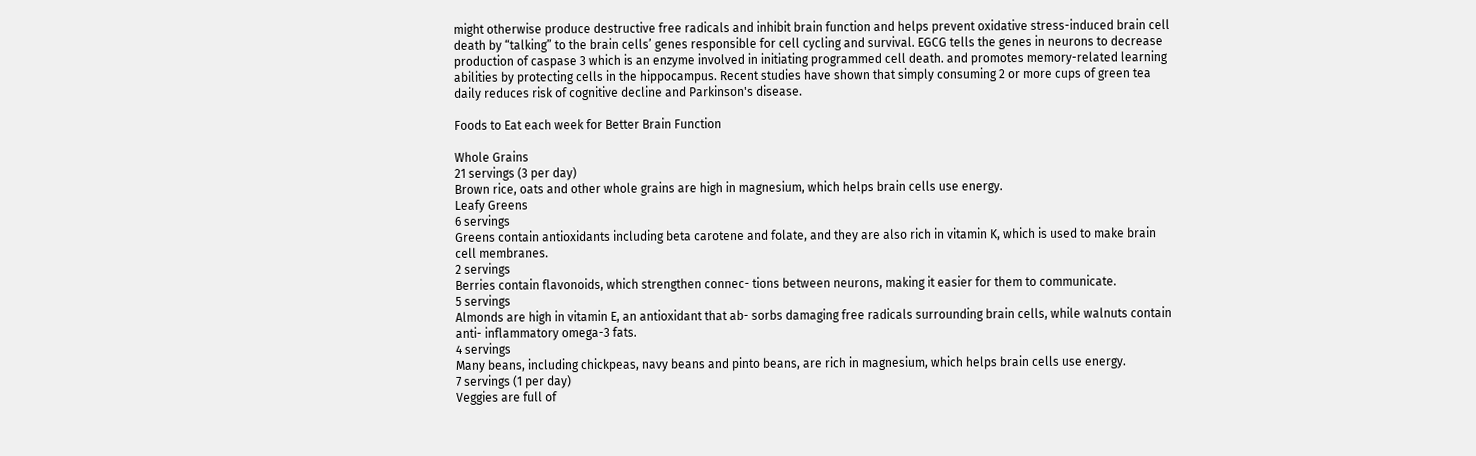might otherwise produce destructive free radicals and inhibit brain function and helps prevent oxidative stress-induced brain cell death by “talking” to the brain cells’ genes responsible for cell cycling and survival. EGCG tells the genes in neurons to decrease production of caspase 3 which is an enzyme involved in initiating programmed cell death. and promotes memory-related learning abilities by protecting cells in the hippocampus. Recent studies have shown that simply consuming 2 or more cups of green tea daily reduces risk of cognitive decline and Parkinson's disease.

Foods to Eat each week for Better Brain Function

Whole Grains
21 servings (3 per day)
Brown rice, oats and other whole grains are high in magnesium, which helps brain cells use energy.
Leafy Greens
6 servings
Greens contain antioxidants including beta carotene and folate, and they are also rich in vitamin K, which is used to make brain cell membranes.
2 servings
Berries contain flavonoids, which strengthen connec- tions between neurons, making it easier for them to communicate.
5 servings
Almonds are high in vitamin E, an antioxidant that ab- sorbs damaging free radicals surrounding brain cells, while walnuts contain anti- inflammatory omega-3 fats.
4 servings
Many beans, including chickpeas, navy beans and pinto beans, are rich in magnesium, which helps brain cells use energy.
7 servings (1 per day)
Veggies are full of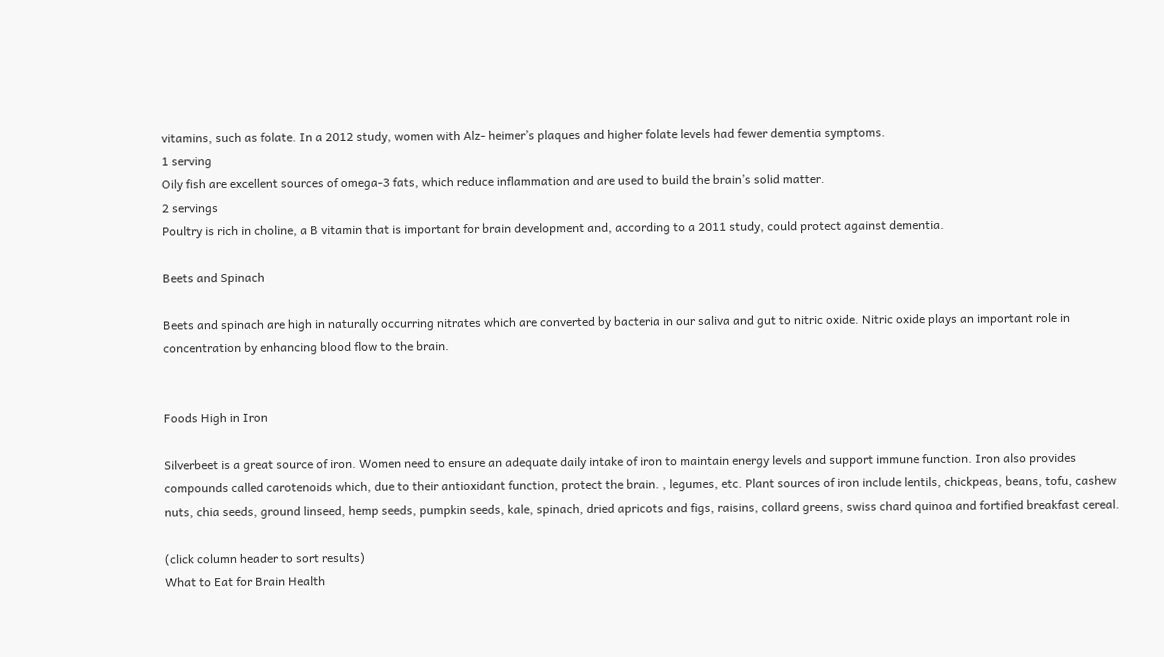vitamins, such as folate. In a 2012 study, women with Alz- heimer’s plaques and higher folate levels had fewer dementia symptoms.
1 serving
Oily fish are excellent sources of omega-3 fats, which reduce inflammation and are used to build the brain’s solid matter.
2 servings
Poultry is rich in choline, a B vitamin that is important for brain development and, according to a 2011 study, could protect against dementia.

Beets and Spinach

Beets and spinach are high in naturally occurring nitrates which are converted by bacteria in our saliva and gut to nitric oxide. Nitric oxide plays an important role in concentration by enhancing blood flow to the brain.


Foods High in Iron

Silverbeet is a great source of iron. Women need to ensure an adequate daily intake of iron to maintain energy levels and support immune function. Iron also provides compounds called carotenoids which, due to their antioxidant function, protect the brain. , legumes, etc. Plant sources of iron include lentils, chickpeas, beans, tofu, cashew nuts, chia seeds, ground linseed, hemp seeds, pumpkin seeds, kale, spinach, dried apricots and figs, raisins, collard greens, swiss chard quinoa and fortified breakfast cereal.

(click column header to sort results)
What to Eat for Brain Health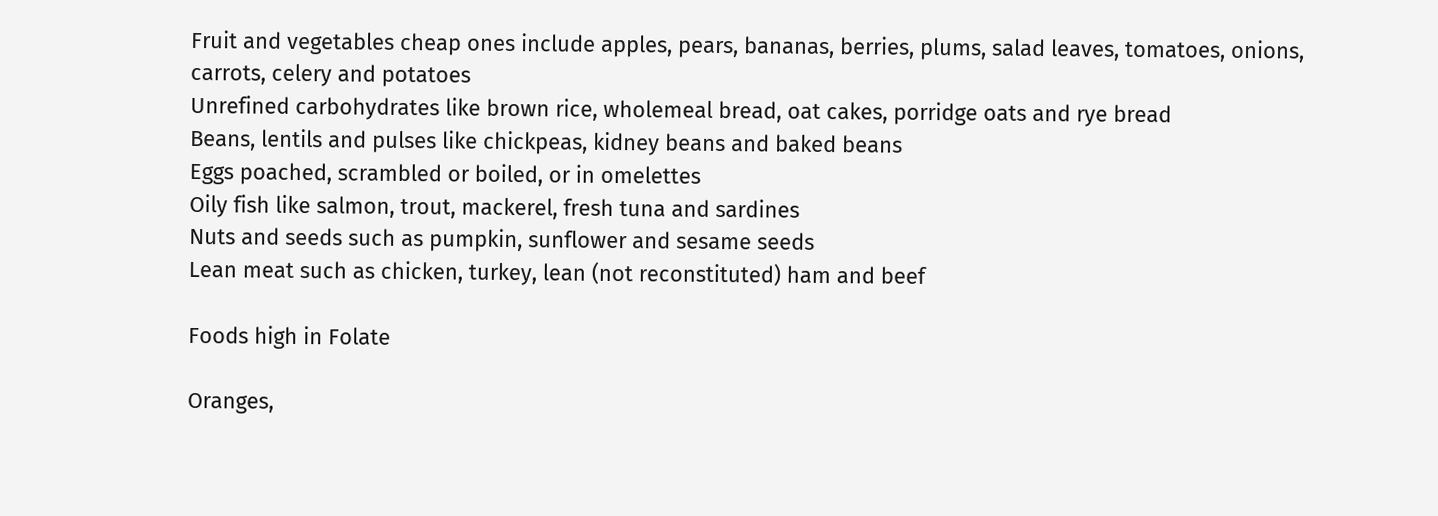Fruit and vegetables cheap ones include apples, pears, bananas, berries, plums, salad leaves, tomatoes, onions, carrots, celery and potatoes
Unrefined carbohydrates like brown rice, wholemeal bread, oat cakes, porridge oats and rye bread
Beans, lentils and pulses like chickpeas, kidney beans and baked beans
Eggs poached, scrambled or boiled, or in omelettes
Oily fish like salmon, trout, mackerel, fresh tuna and sardines
Nuts and seeds such as pumpkin, sunflower and sesame seeds
Lean meat such as chicken, turkey, lean (not reconstituted) ham and beef

Foods high in Folate

Oranges,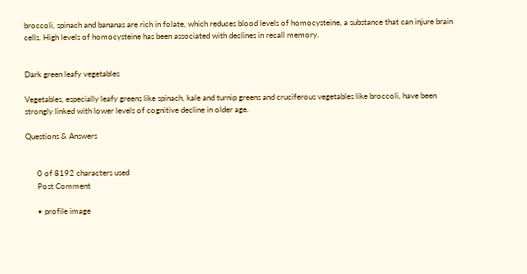broccoli, spinach and bananas are rich in folate, which reduces blood levels of homocysteine, a substance that can injure brain cells. High levels of homocysteine has been associated with declines in recall memory.


Dark green leafy vegetables

Vegetables, especially leafy greens like spinach, kale and turnip greens and cruciferous vegetables like broccoli, have been strongly linked with lower levels of cognitive decline in older age.

Questions & Answers


      0 of 8192 characters used
      Post Comment

      • profile image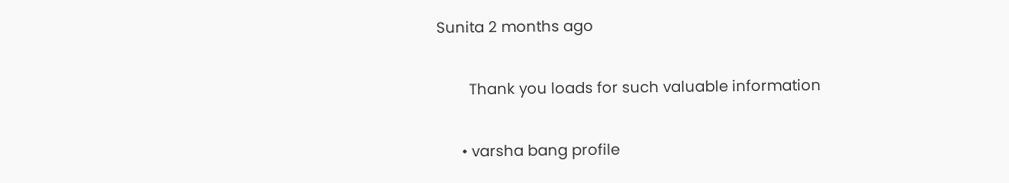Sunita 2 months ago

        Thank you loads for such valuable information

      • varsha bang profile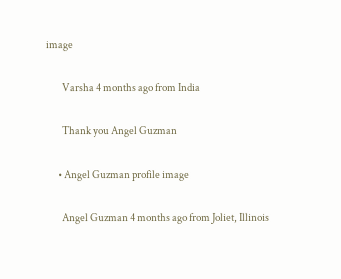image

        Varsha 4 months ago from India

        Thank you Angel Guzman

      • Angel Guzman profile image

        Angel Guzman 4 months ago from Joliet, Illinois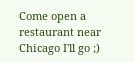Come open a restaurant near Chicago I'll go ;)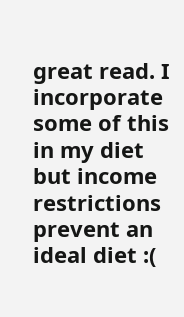great read. I incorporate some of this in my diet but income restrictions prevent an ideal diet :(